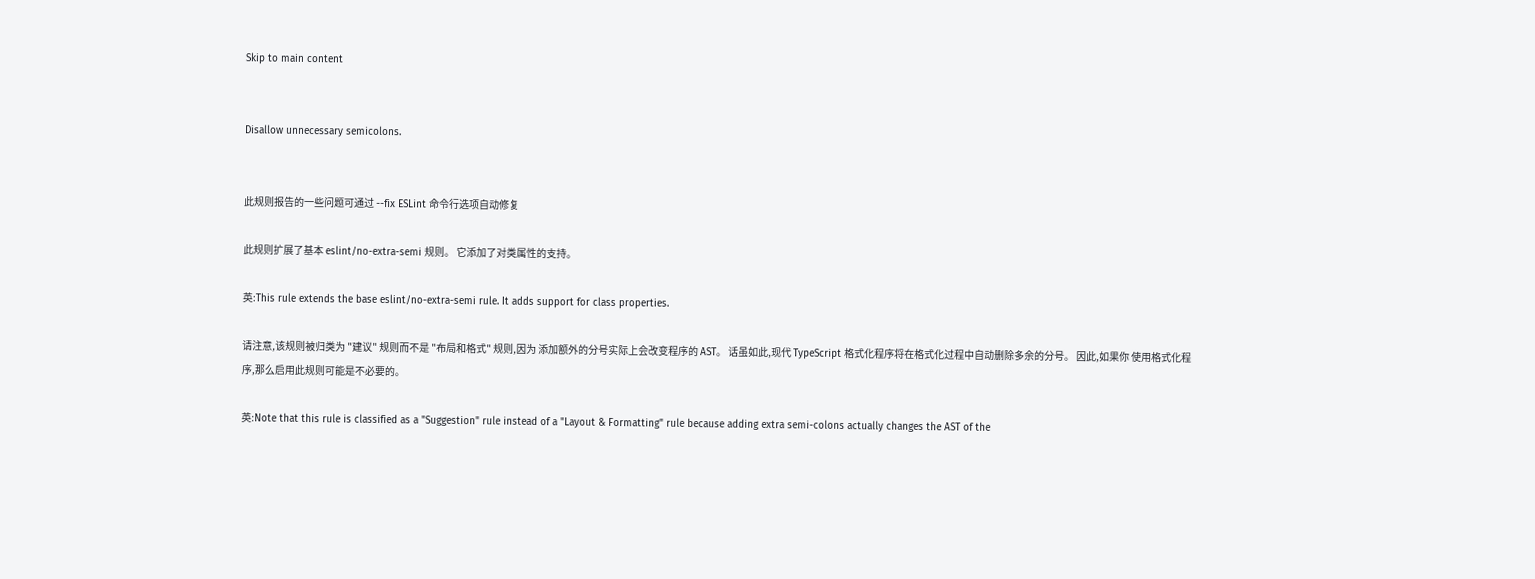Skip to main content


Disallow unnecessary semicolons.


此规则报告的一些问题可通过 --fix ESLint 命令行选项自动修复

此规则扩展了基本 eslint/no-extra-semi 规则。 它添加了对类属性的支持。

英:This rule extends the base eslint/no-extra-semi rule. It adds support for class properties.

请注意,该规则被归类为 "建议" 规则而不是 "布局和格式" 规则,因为 添加额外的分号实际上会改变程序的 AST。 话虽如此,现代 TypeScript 格式化程序将在格式化过程中自动删除多余的分号。 因此,如果你 使用格式化程序,那么启用此规则可能是不必要的。

英:Note that this rule is classified as a "Suggestion" rule instead of a "Layout & Formatting" rule because adding extra semi-colons actually changes the AST of the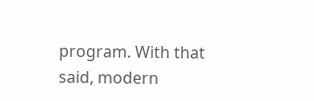program. With that said, modern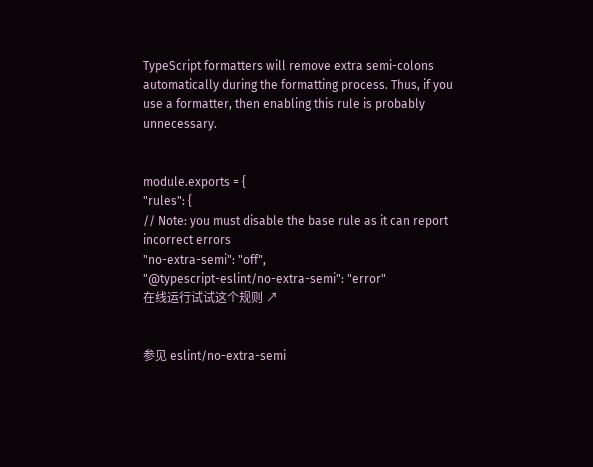TypeScript formatters will remove extra semi-colons automatically during the formatting process. Thus, if you use a formatter, then enabling this rule is probably unnecessary.


module.exports = {
"rules": {
// Note: you must disable the base rule as it can report incorrect errors
"no-extra-semi": "off",
"@typescript-eslint/no-extra-semi": "error"
在线运行试试这个规则 ↗


参见 eslint/no-extra-semi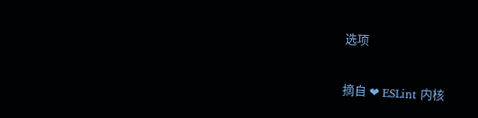选项


摘自 ❤ ESLint 内核